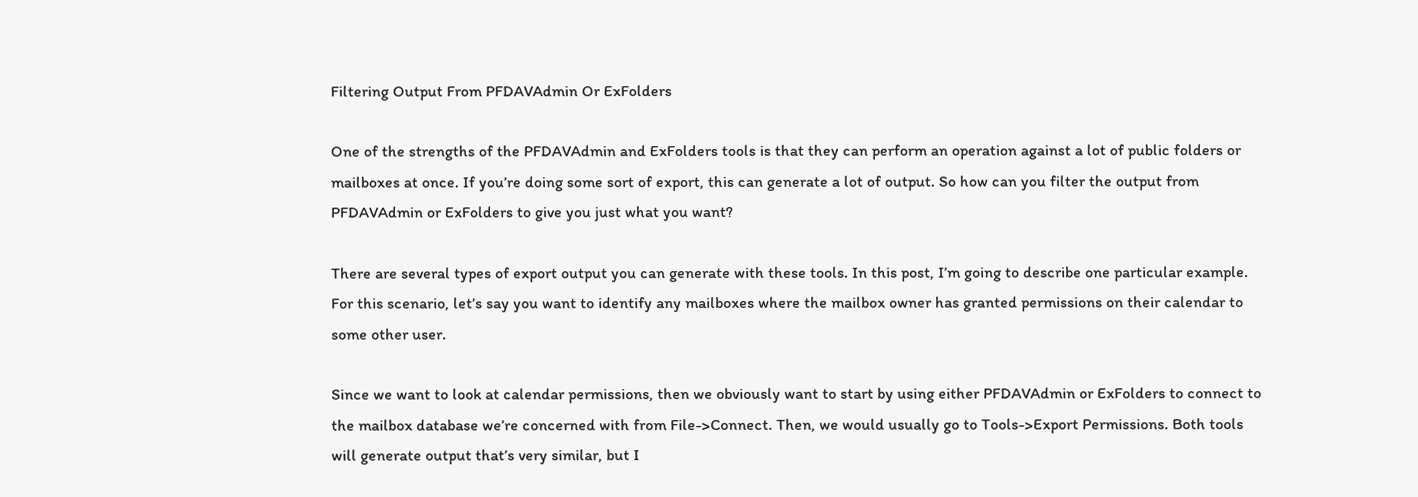Filtering Output From PFDAVAdmin Or ExFolders

One of the strengths of the PFDAVAdmin and ExFolders tools is that they can perform an operation against a lot of public folders or mailboxes at once. If you’re doing some sort of export, this can generate a lot of output. So how can you filter the output from PFDAVAdmin or ExFolders to give you just what you want?

There are several types of export output you can generate with these tools. In this post, I’m going to describe one particular example. For this scenario, let’s say you want to identify any mailboxes where the mailbox owner has granted permissions on their calendar to some other user.

Since we want to look at calendar permissions, then we obviously want to start by using either PFDAVAdmin or ExFolders to connect to the mailbox database we’re concerned with from File->Connect. Then, we would usually go to Tools->Export Permissions. Both tools will generate output that’s very similar, but I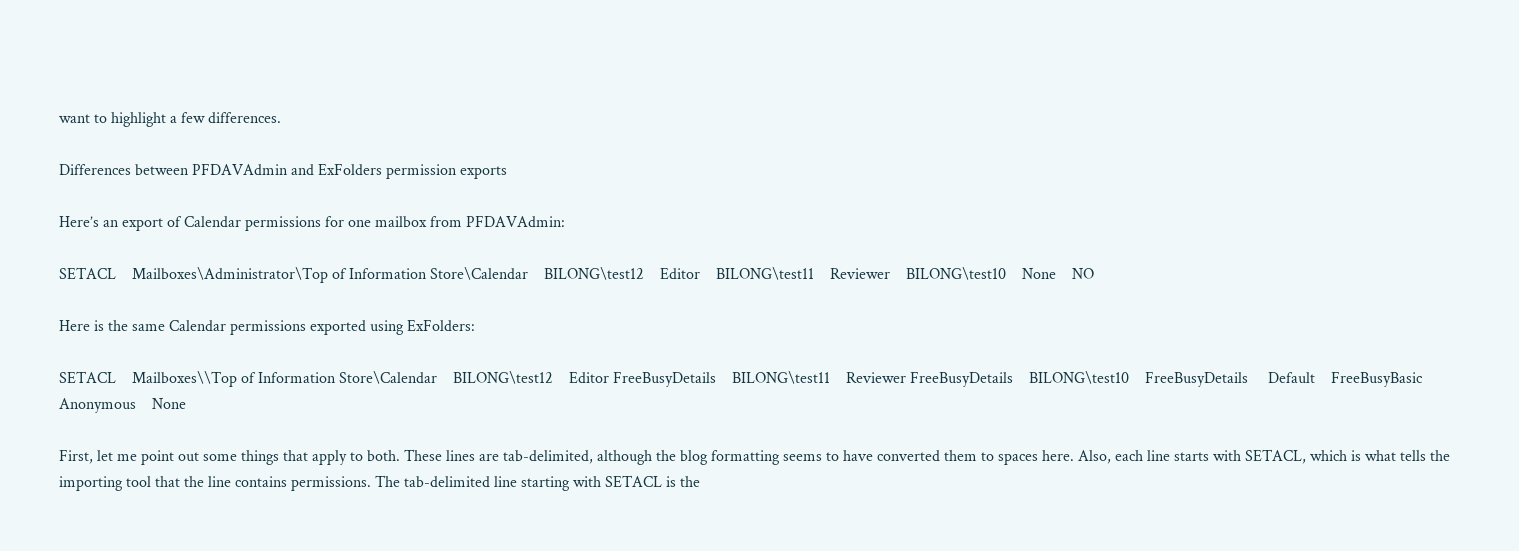want to highlight a few differences.

Differences between PFDAVAdmin and ExFolders permission exports

Here’s an export of Calendar permissions for one mailbox from PFDAVAdmin:

SETACL    Mailboxes\Administrator\Top of Information Store\Calendar    BILONG\test12    Editor    BILONG\test11    Reviewer    BILONG\test10    None    NO

Here is the same Calendar permissions exported using ExFolders:

SETACL    Mailboxes\\Top of Information Store\Calendar    BILONG\test12    Editor FreeBusyDetails    BILONG\test11    Reviewer FreeBusyDetails    BILONG\test10    FreeBusyDetails     Default    FreeBusyBasic     Anonymous    None

First, let me point out some things that apply to both. These lines are tab-delimited, although the blog formatting seems to have converted them to spaces here. Also, each line starts with SETACL, which is what tells the importing tool that the line contains permissions. The tab-delimited line starting with SETACL is the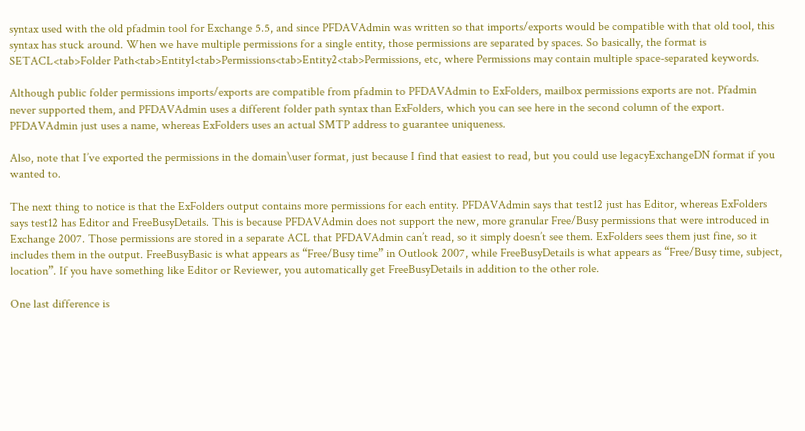syntax used with the old pfadmin tool for Exchange 5.5, and since PFDAVAdmin was written so that imports/exports would be compatible with that old tool, this syntax has stuck around. When we have multiple permissions for a single entity, those permissions are separated by spaces. So basically, the format is SETACL<tab>Folder Path<tab>Entity1<tab>Permissions<tab>Entity2<tab>Permissions, etc, where Permissions may contain multiple space-separated keywords.

Although public folder permissions imports/exports are compatible from pfadmin to PFDAVAdmin to ExFolders, mailbox permissions exports are not. Pfadmin never supported them, and PFDAVAdmin uses a different folder path syntax than ExFolders, which you can see here in the second column of the export. PFDAVAdmin just uses a name, whereas ExFolders uses an actual SMTP address to guarantee uniqueness.

Also, note that I’ve exported the permissions in the domain\user format, just because I find that easiest to read, but you could use legacyExchangeDN format if you wanted to.

The next thing to notice is that the ExFolders output contains more permissions for each entity. PFDAVAdmin says that test12 just has Editor, whereas ExFolders says test12 has Editor and FreeBusyDetails. This is because PFDAVAdmin does not support the new, more granular Free/Busy permissions that were introduced in Exchange 2007. Those permissions are stored in a separate ACL that PFDAVAdmin can’t read, so it simply doesn’t see them. ExFolders sees them just fine, so it includes them in the output. FreeBusyBasic is what appears as “Free/Busy time” in Outlook 2007, while FreeBusyDetails is what appears as “Free/Busy time, subject, location”. If you have something like Editor or Reviewer, you automatically get FreeBusyDetails in addition to the other role.

One last difference is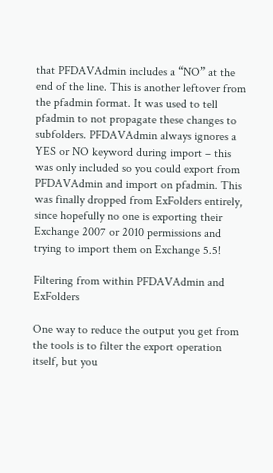that PFDAVAdmin includes a “NO” at the end of the line. This is another leftover from the pfadmin format. It was used to tell pfadmin to not propagate these changes to subfolders. PFDAVAdmin always ignores a YES or NO keyword during import – this was only included so you could export from PFDAVAdmin and import on pfadmin. This was finally dropped from ExFolders entirely, since hopefully no one is exporting their Exchange 2007 or 2010 permissions and trying to import them on Exchange 5.5!

Filtering from within PFDAVAdmin and ExFolders

One way to reduce the output you get from the tools is to filter the export operation itself, but you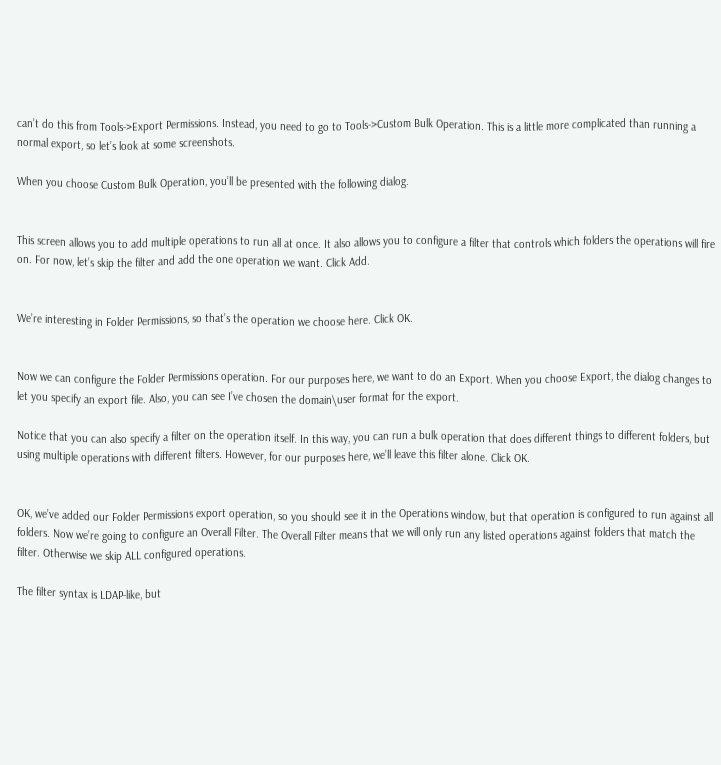can’t do this from Tools->Export Permissions. Instead, you need to go to Tools->Custom Bulk Operation. This is a little more complicated than running a normal export, so let’s look at some screenshots.

When you choose Custom Bulk Operation, you’ll be presented with the following dialog.


This screen allows you to add multiple operations to run all at once. It also allows you to configure a filter that controls which folders the operations will fire on. For now, let’s skip the filter and add the one operation we want. Click Add.


We’re interesting in Folder Permissions, so that’s the operation we choose here. Click OK.


Now we can configure the Folder Permissions operation. For our purposes here, we want to do an Export. When you choose Export, the dialog changes to let you specify an export file. Also, you can see I’ve chosen the domain\user format for the export.

Notice that you can also specify a filter on the operation itself. In this way, you can run a bulk operation that does different things to different folders, but using multiple operations with different filters. However, for our purposes here, we’ll leave this filter alone. Click OK.


OK, we’ve added our Folder Permissions export operation, so you should see it in the Operations window, but that operation is configured to run against all folders. Now we’re going to configure an Overall Filter. The Overall Filter means that we will only run any listed operations against folders that match the filter. Otherwise we skip ALL configured operations.

The filter syntax is LDAP-like, but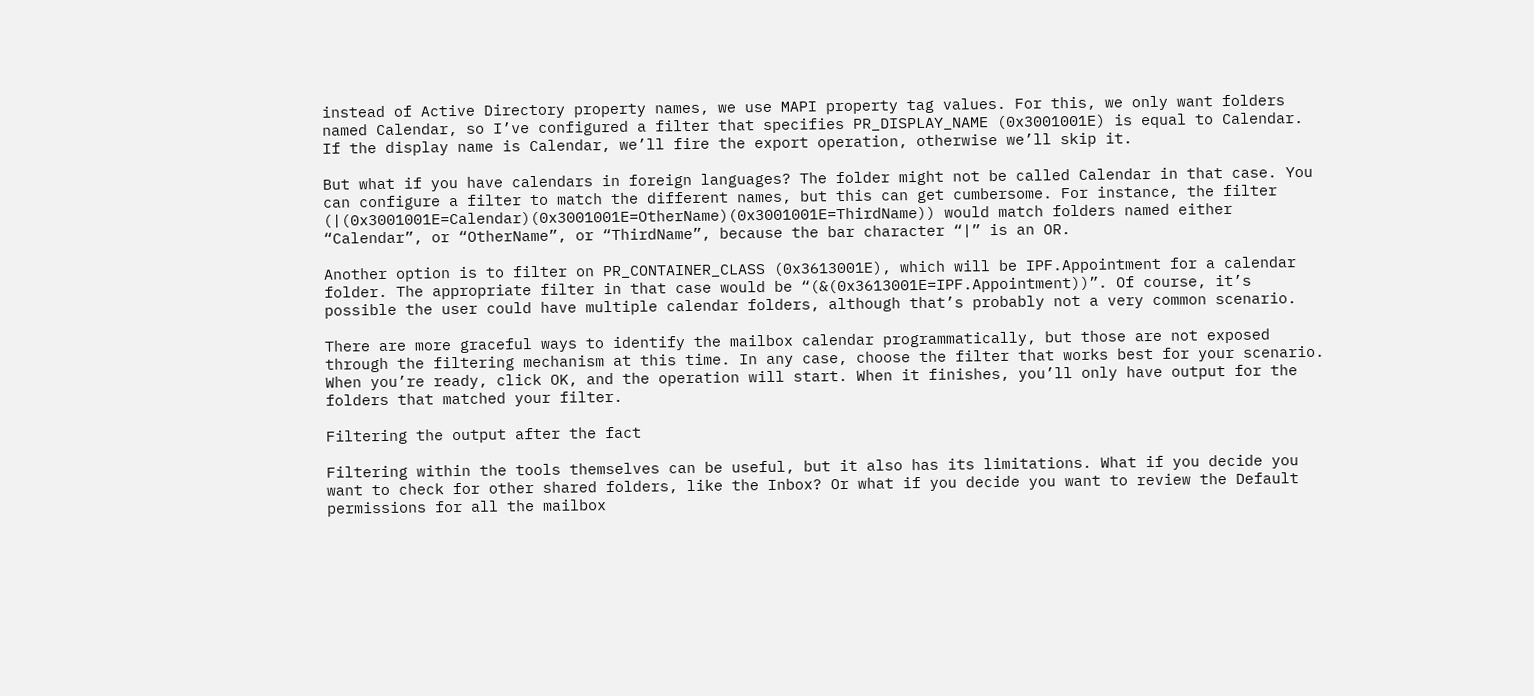instead of Active Directory property names, we use MAPI property tag values. For this, we only want folders named Calendar, so I’ve configured a filter that specifies PR_DISPLAY_NAME (0x3001001E) is equal to Calendar. If the display name is Calendar, we’ll fire the export operation, otherwise we’ll skip it.

But what if you have calendars in foreign languages? The folder might not be called Calendar in that case. You can configure a filter to match the different names, but this can get cumbersome. For instance, the filter (|(0x3001001E=Calendar)(0x3001001E=OtherName)(0x3001001E=ThirdName)) would match folders named either “Calendar”, or “OtherName”, or “ThirdName”, because the bar character “|” is an OR.

Another option is to filter on PR_CONTAINER_CLASS (0x3613001E), which will be IPF.Appointment for a calendar folder. The appropriate filter in that case would be “(&(0x3613001E=IPF.Appointment))”. Of course, it’s possible the user could have multiple calendar folders, although that’s probably not a very common scenario.

There are more graceful ways to identify the mailbox calendar programmatically, but those are not exposed through the filtering mechanism at this time. In any case, choose the filter that works best for your scenario. When you’re ready, click OK, and the operation will start. When it finishes, you’ll only have output for the folders that matched your filter.

Filtering the output after the fact

Filtering within the tools themselves can be useful, but it also has its limitations. What if you decide you want to check for other shared folders, like the Inbox? Or what if you decide you want to review the Default permissions for all the mailbox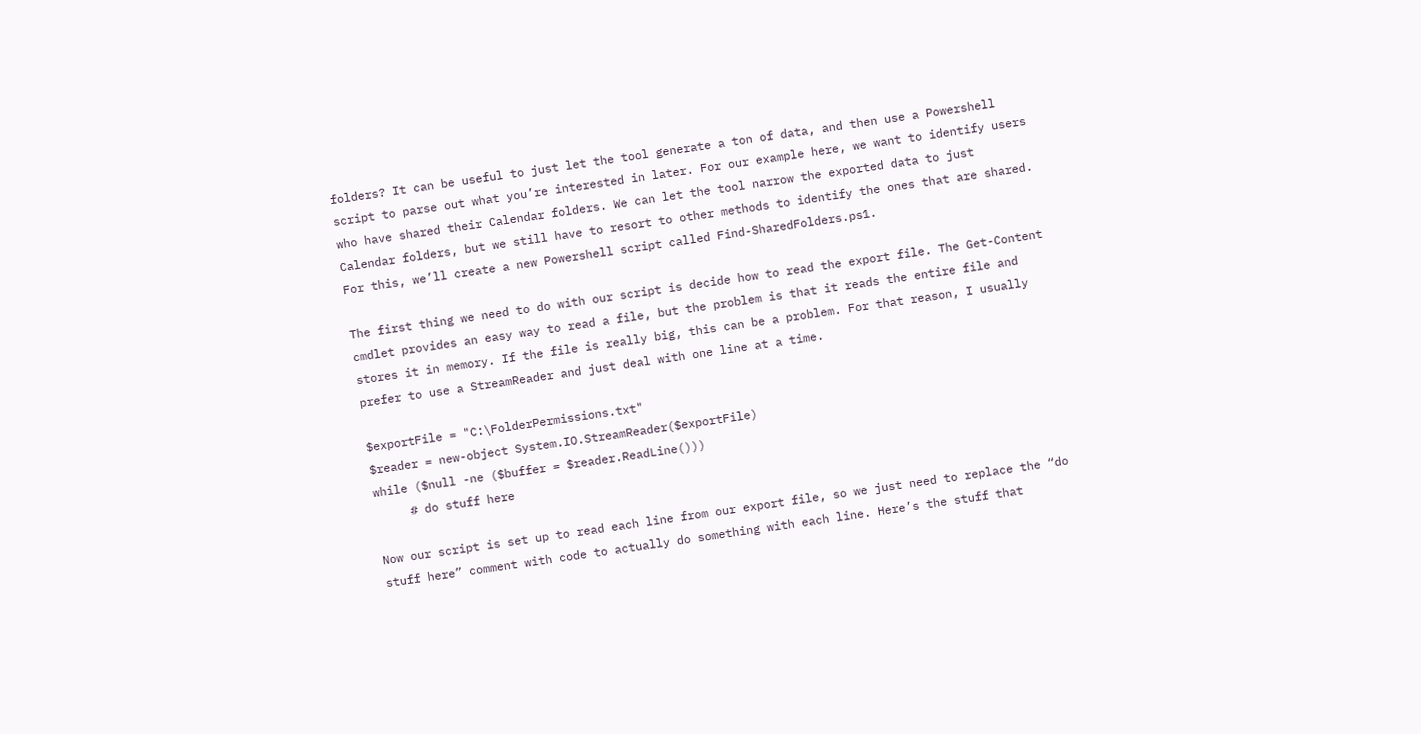folders? It can be useful to just let the tool generate a ton of data, and then use a Powershell script to parse out what you’re interested in later. For our example here, we want to identify users who have shared their Calendar folders. We can let the tool narrow the exported data to just Calendar folders, but we still have to resort to other methods to identify the ones that are shared. For this, we’ll create a new Powershell script called Find-SharedFolders.ps1.

The first thing we need to do with our script is decide how to read the export file. The Get-Content cmdlet provides an easy way to read a file, but the problem is that it reads the entire file and stores it in memory. If the file is really big, this can be a problem. For that reason, I usually prefer to use a StreamReader and just deal with one line at a time.

$exportFile = "C:\FolderPermissions.txt"
$reader = new-object System.IO.StreamReader($exportFile)
while ($null -ne ($buffer = $reader.ReadLine()))
     # do stuff here

Now our script is set up to read each line from our export file, so we just need to replace the “do stuff here” comment with code to actually do something with each line. Here’s the stuff that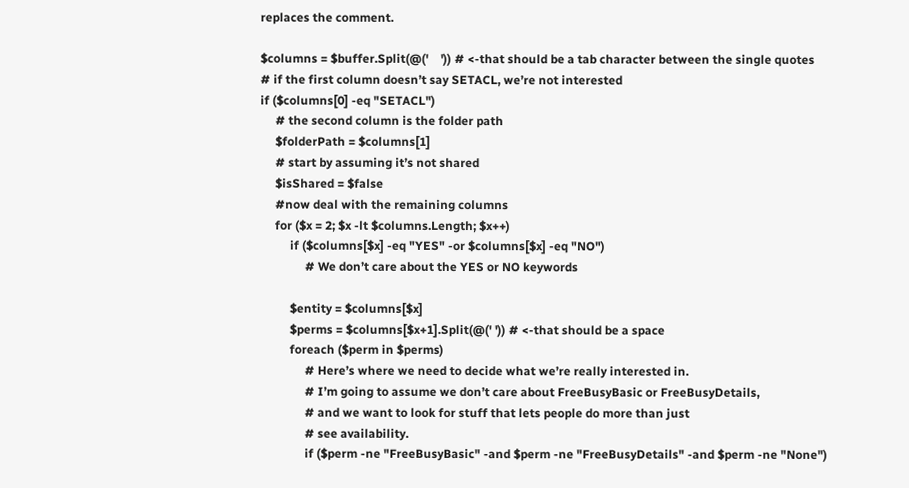replaces the comment.

$columns = $buffer.Split(@('    ')) # <-that should be a tab character between the single quotes
# if the first column doesn’t say SETACL, we’re not interested
if ($columns[0] -eq "SETACL")
     # the second column is the folder path
     $folderPath = $columns[1]
     # start by assuming it’s not shared
     $isShared = $false
     #now deal with the remaining columns
     for ($x = 2; $x -lt $columns.Length; $x++)
          if ($columns[$x] -eq "YES" -or $columns[$x] -eq "NO")
               # We don’t care about the YES or NO keywords

          $entity = $columns[$x]
          $perms = $columns[$x+1].Split(@(' ')) # <-that should be a space
          foreach ($perm in $perms)
               # Here’s where we need to decide what we’re really interested in.
               # I’m going to assume we don’t care about FreeBusyBasic or FreeBusyDetails,
               # and we want to look for stuff that lets people do more than just
               # see availability.
               if ($perm -ne "FreeBusyBasic" -and $perm -ne "FreeBusyDetails" -and $perm -ne "None")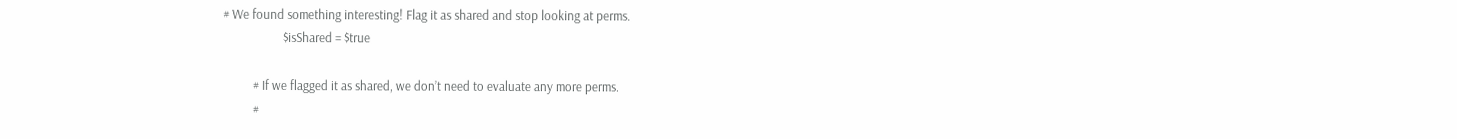# We found something interesting! Flag it as shared and stop looking at perms.
                    $isShared = $true

          # If we flagged it as shared, we don’t need to evaluate any more perms.
          #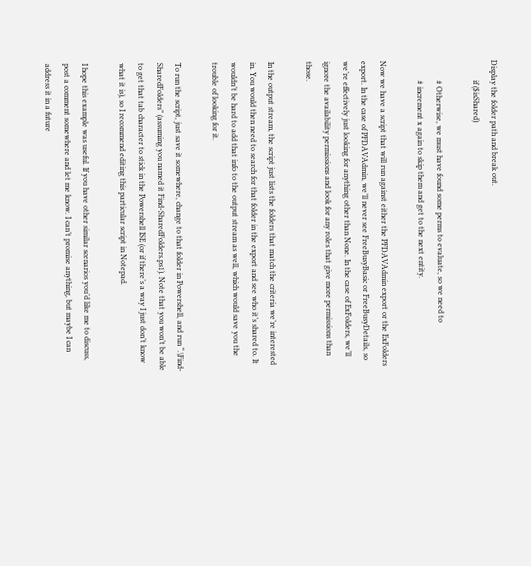Display the folder path and break out.
          if ($isShared)

          # Otherwise, we must have found some perms to evaluate, so we need to
          # increment x again to skip them and get to the next entity.

Now we have a script that will run against either the PFDAVAdmin export or the ExFolders export. In the case of PFDAVAdmin, we’ll never see FreeBusyBasic or FreeBusyDetails, so we’re effectively just looking for anything other than None. In the case of ExFolders, we’ll ignore the availability permissions and look for any roles that give more permissions than those.

In the output stream, the script just lists the folders that match the criteria we’re interested in. You would then need to search for that folder in the export and see who it’s shared to. It wouldn’t be hard to add that info to the output stream as well, which would save you the trouble of looking for it.

To run the script, just save it somewhere, change to that folder in Powershell, and run “.\Find-SharedFolders” (assuming you named it Find-SharedFolders.ps1). Note that you won’t be able to get that tab character to stick in the Powershell ISE (or if there’s a way I just don’t know what it is), so I recommend editing this particular script in Notepad.

I hope this example was useful. If you have other similar scenarios you’d like me to discuss, post a comment somewhere and let me know. I can’t promise anything, but maybe I can address it in a future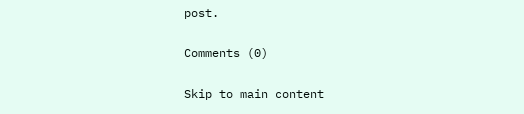post.

Comments (0)

Skip to main content